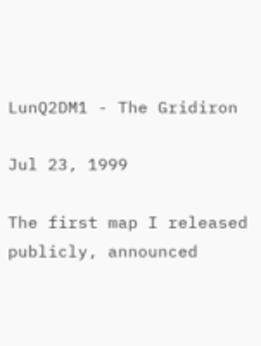LunQ2DM1 - The Gridiron

Jul 23, 1999

The first map I released publicly, announced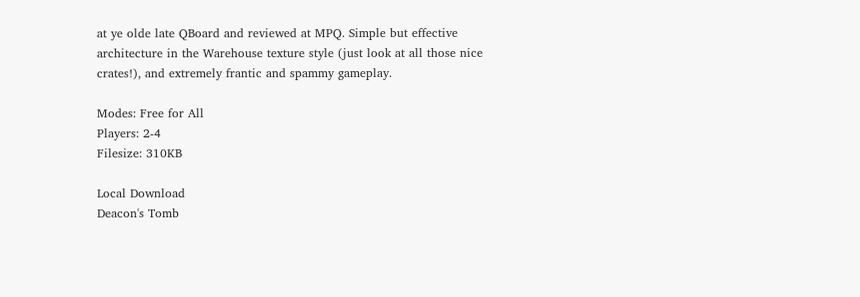at ye olde late QBoard and reviewed at MPQ. Simple but effective architecture in the Warehouse texture style (just look at all those nice crates!), and extremely frantic and spammy gameplay.

Modes: Free for All
Players: 2-4
Filesize: 310KB

Local Download
Deacon's Tomb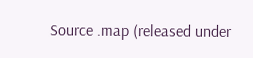Source .map (released under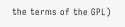the terms of the GPL)